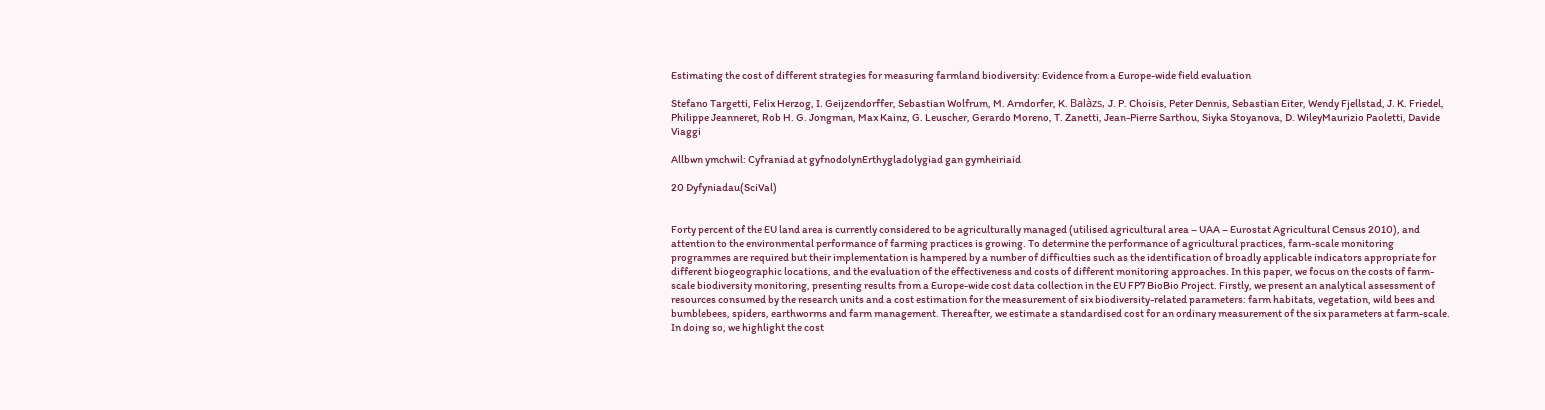Estimating the cost of different strategies for measuring farmland biodiversity: Evidence from a Europe-wide field evaluation

Stefano Targetti, Felix Herzog, I. Geijzendorffer, Sebastian Wolfrum, M. Arndorfer, K. Balàzs, J. P. Choisis, Peter Dennis, Sebastian Eiter, Wendy Fjellstad, J. K. Friedel, Philippe Jeanneret, Rob H. G. Jongman, Max Kainz, G. Leuscher, Gerardo Moreno, T. Zanetti, Jean-Pierre Sarthou, Siyka Stoyanova, D. WileyMaurizio Paoletti, Davide Viaggi

Allbwn ymchwil: Cyfraniad at gyfnodolynErthygladolygiad gan gymheiriaid

20 Dyfyniadau(SciVal)


Forty percent of the EU land area is currently considered to be agriculturally managed (utilised agricultural area – UAA – Eurostat Agricultural Census 2010), and attention to the environmental performance of farming practices is growing. To determine the performance of agricultural practices, farm-scale monitoring programmes are required but their implementation is hampered by a number of difficulties such as the identification of broadly applicable indicators appropriate for different biogeographic locations, and the evaluation of the effectiveness and costs of different monitoring approaches. In this paper, we focus on the costs of farm-scale biodiversity monitoring, presenting results from a Europe-wide cost data collection in the EU FP7 BioBio Project. Firstly, we present an analytical assessment of resources consumed by the research units and a cost estimation for the measurement of six biodiversity-related parameters: farm habitats, vegetation, wild bees and bumblebees, spiders, earthworms and farm management. Thereafter, we estimate a standardised cost for an ordinary measurement of the six parameters at farm-scale. In doing so, we highlight the cost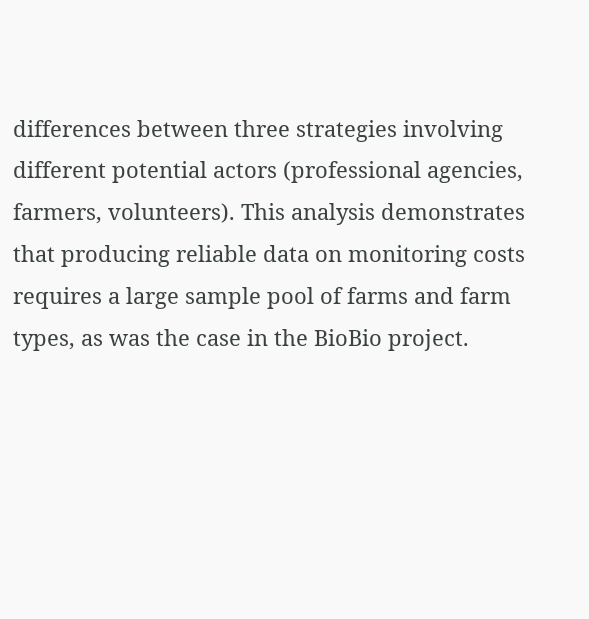differences between three strategies involving different potential actors (professional agencies, farmers, volunteers). This analysis demonstrates that producing reliable data on monitoring costs requires a large sample pool of farms and farm types, as was the case in the BioBio project.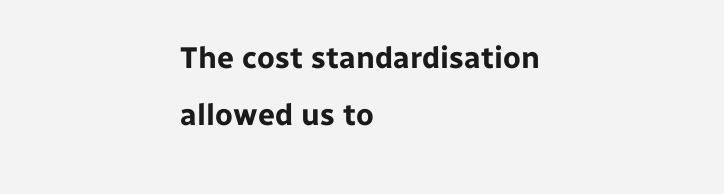The cost standardisation allowed us to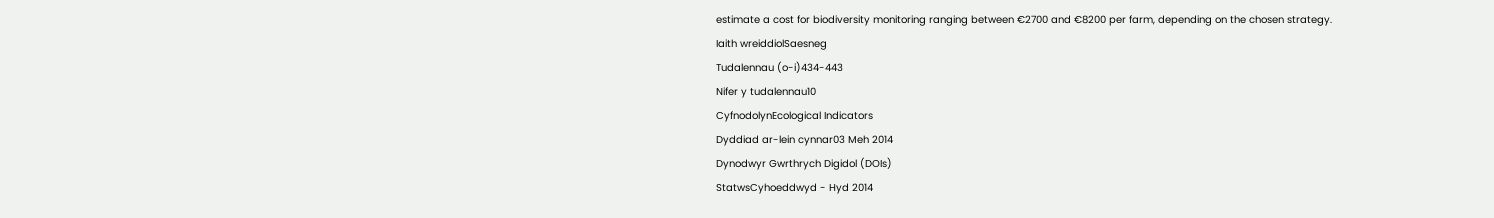estimate a cost for biodiversity monitoring ranging between €2700 and €8200 per farm, depending on the chosen strategy.
Iaith wreiddiolSaesneg
Tudalennau (o-i)434-443
Nifer y tudalennau10
CyfnodolynEcological Indicators
Dyddiad ar-lein cynnar03 Meh 2014
Dynodwyr Gwrthrych Digidol (DOIs)
StatwsCyhoeddwyd - Hyd 2014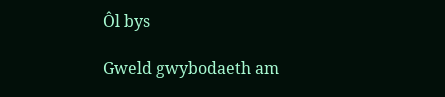Ôl bys

Gweld gwybodaeth am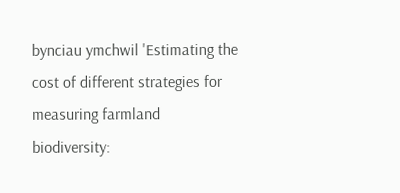bynciau ymchwil 'Estimating the cost of different strategies for measuring farmland biodiversity: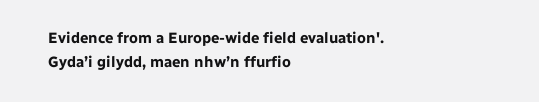Evidence from a Europe-wide field evaluation'. Gyda’i gilydd, maen nhw’n ffurfio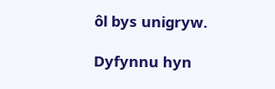ôl bys unigryw.

Dyfynnu hyn